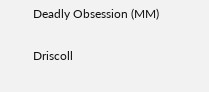Deadly Obsession (MM)

Driscoll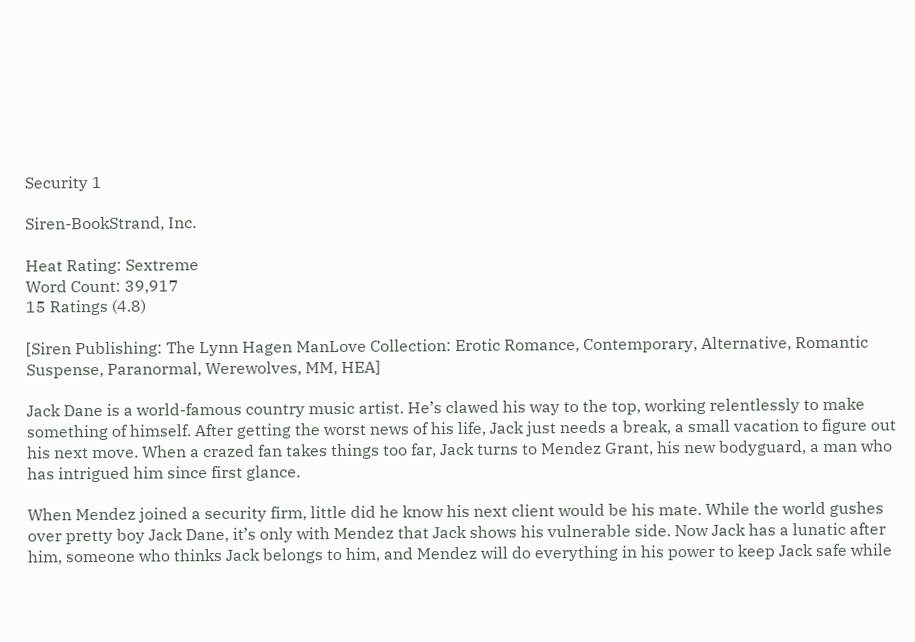Security 1

Siren-BookStrand, Inc.

Heat Rating: Sextreme
Word Count: 39,917
15 Ratings (4.8)

[Siren Publishing: The Lynn Hagen ManLove Collection: Erotic Romance, Contemporary, Alternative, Romantic Suspense, Paranormal, Werewolves, MM, HEA]

Jack Dane is a world-famous country music artist. He’s clawed his way to the top, working relentlessly to make something of himself. After getting the worst news of his life, Jack just needs a break, a small vacation to figure out his next move. When a crazed fan takes things too far, Jack turns to Mendez Grant, his new bodyguard, a man who has intrigued him since first glance.

When Mendez joined a security firm, little did he know his next client would be his mate. While the world gushes over pretty boy Jack Dane, it’s only with Mendez that Jack shows his vulnerable side. Now Jack has a lunatic after him, someone who thinks Jack belongs to him, and Mendez will do everything in his power to keep Jack safe while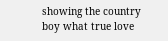showing the country boy what true love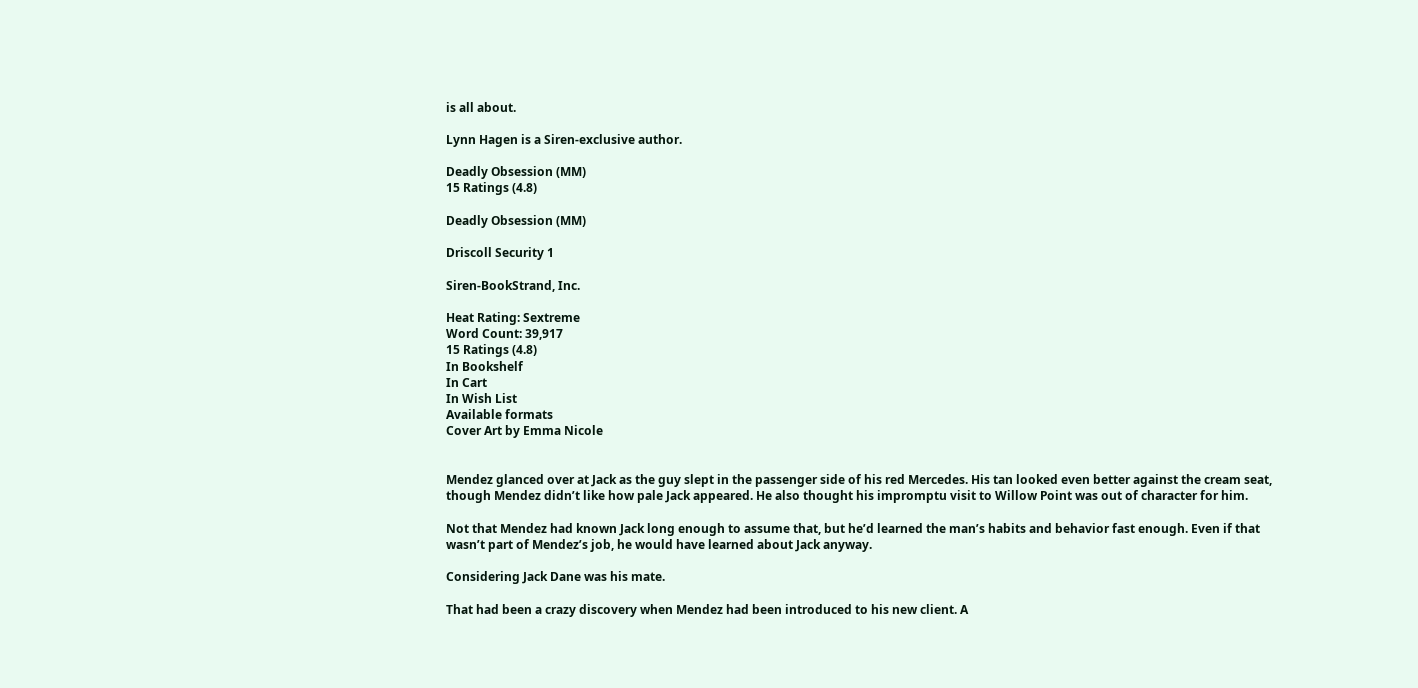is all about.

Lynn Hagen is a Siren-exclusive author.

Deadly Obsession (MM)
15 Ratings (4.8)

Deadly Obsession (MM)

Driscoll Security 1

Siren-BookStrand, Inc.

Heat Rating: Sextreme
Word Count: 39,917
15 Ratings (4.8)
In Bookshelf
In Cart
In Wish List
Available formats
Cover Art by Emma Nicole


Mendez glanced over at Jack as the guy slept in the passenger side of his red Mercedes. His tan looked even better against the cream seat, though Mendez didn’t like how pale Jack appeared. He also thought his impromptu visit to Willow Point was out of character for him.

Not that Mendez had known Jack long enough to assume that, but he’d learned the man’s habits and behavior fast enough. Even if that wasn’t part of Mendez’s job, he would have learned about Jack anyway.

Considering Jack Dane was his mate.

That had been a crazy discovery when Mendez had been introduced to his new client. A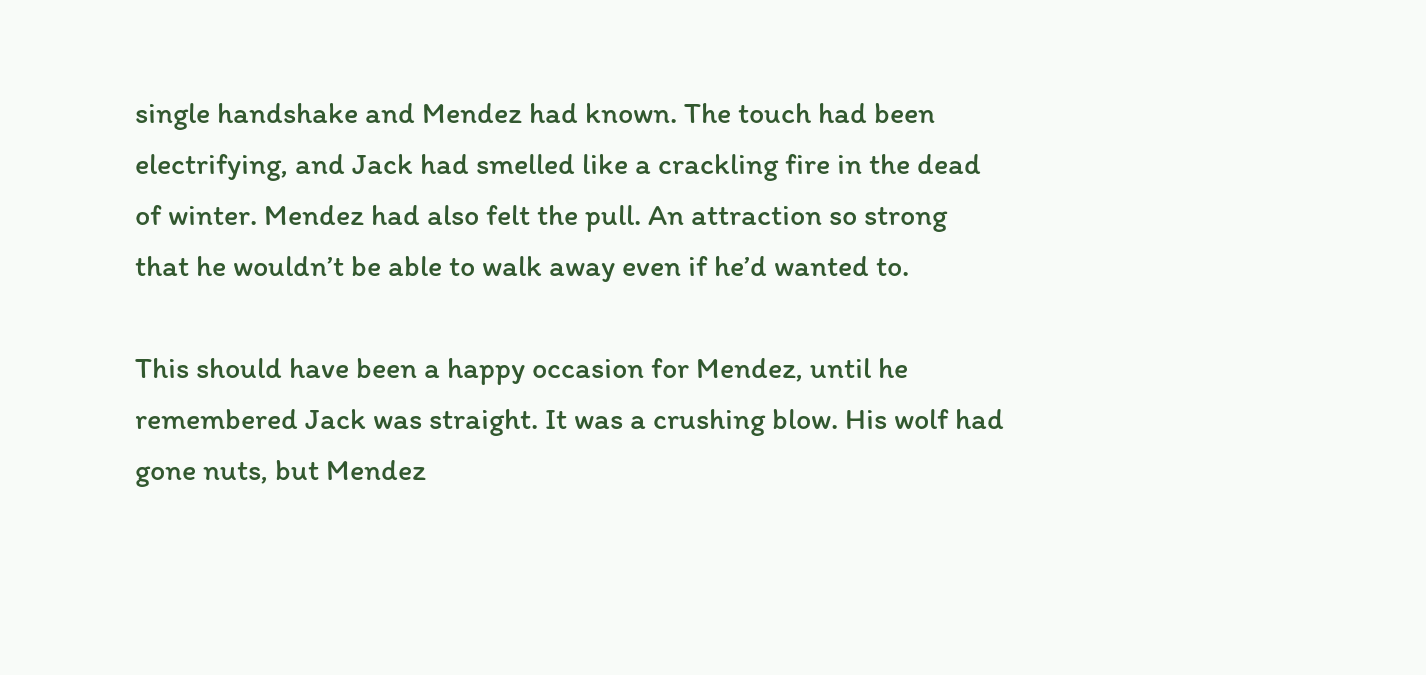single handshake and Mendez had known. The touch had been electrifying, and Jack had smelled like a crackling fire in the dead of winter. Mendez had also felt the pull. An attraction so strong that he wouldn’t be able to walk away even if he’d wanted to.

This should have been a happy occasion for Mendez, until he remembered Jack was straight. It was a crushing blow. His wolf had gone nuts, but Mendez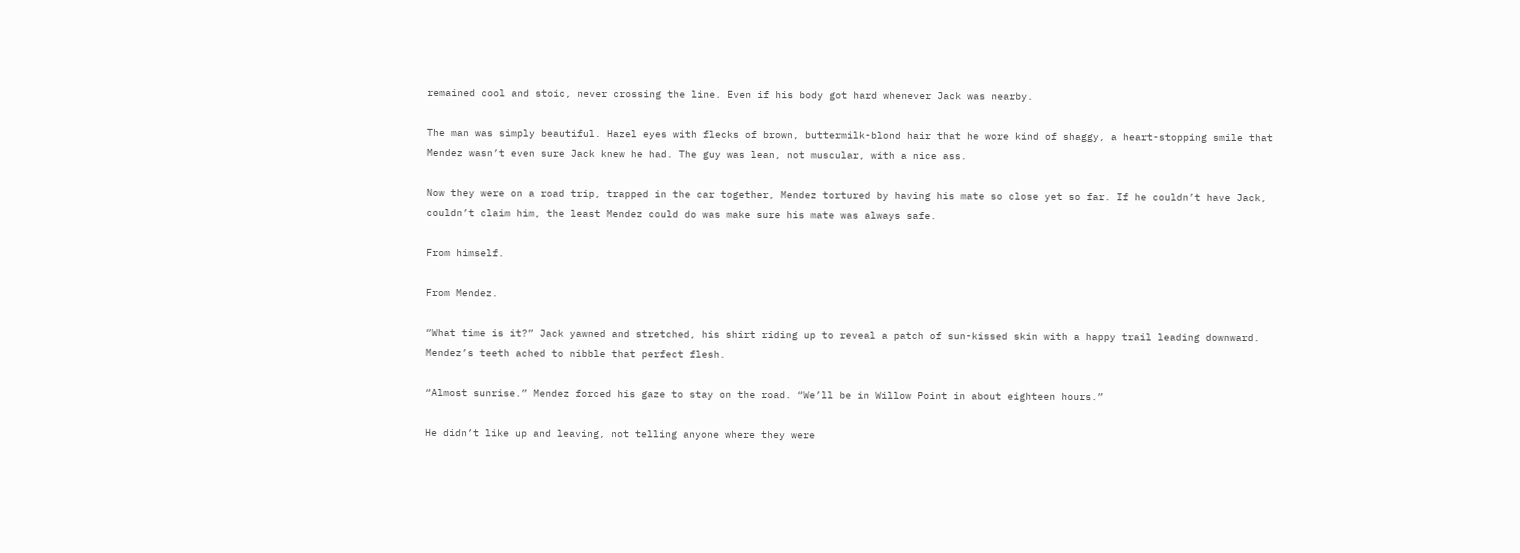remained cool and stoic, never crossing the line. Even if his body got hard whenever Jack was nearby.

The man was simply beautiful. Hazel eyes with flecks of brown, buttermilk-blond hair that he wore kind of shaggy, a heart-stopping smile that Mendez wasn’t even sure Jack knew he had. The guy was lean, not muscular, with a nice ass.

Now they were on a road trip, trapped in the car together, Mendez tortured by having his mate so close yet so far. If he couldn’t have Jack, couldn’t claim him, the least Mendez could do was make sure his mate was always safe.

From himself.

From Mendez.

“What time is it?” Jack yawned and stretched, his shirt riding up to reveal a patch of sun-kissed skin with a happy trail leading downward. Mendez’s teeth ached to nibble that perfect flesh.

“Almost sunrise.” Mendez forced his gaze to stay on the road. “We’ll be in Willow Point in about eighteen hours.”

He didn’t like up and leaving, not telling anyone where they were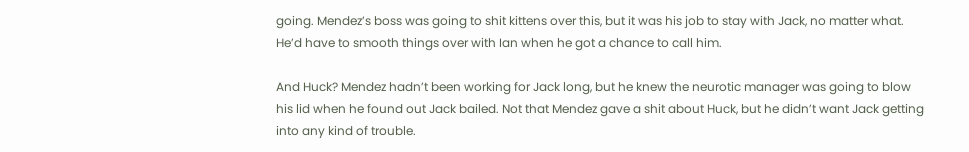going. Mendez’s boss was going to shit kittens over this, but it was his job to stay with Jack, no matter what. He’d have to smooth things over with Ian when he got a chance to call him.

And Huck? Mendez hadn’t been working for Jack long, but he knew the neurotic manager was going to blow his lid when he found out Jack bailed. Not that Mendez gave a shit about Huck, but he didn’t want Jack getting into any kind of trouble.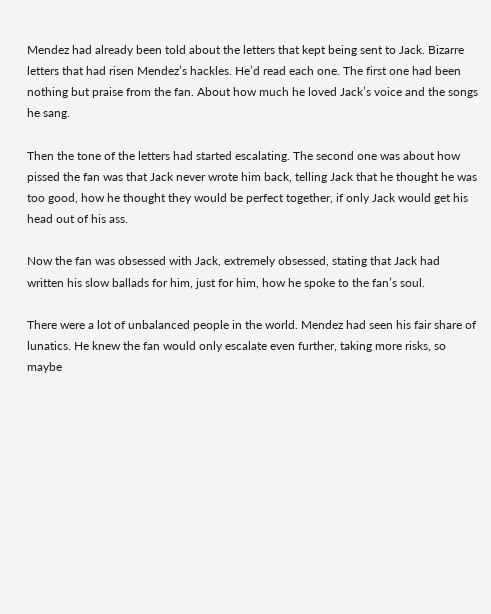Mendez had already been told about the letters that kept being sent to Jack. Bizarre letters that had risen Mendez’s hackles. He’d read each one. The first one had been nothing but praise from the fan. About how much he loved Jack’s voice and the songs he sang.

Then the tone of the letters had started escalating. The second one was about how pissed the fan was that Jack never wrote him back, telling Jack that he thought he was too good, how he thought they would be perfect together, if only Jack would get his head out of his ass.

Now the fan was obsessed with Jack, extremely obsessed, stating that Jack had written his slow ballads for him, just for him, how he spoke to the fan’s soul.

There were a lot of unbalanced people in the world. Mendez had seen his fair share of lunatics. He knew the fan would only escalate even further, taking more risks, so maybe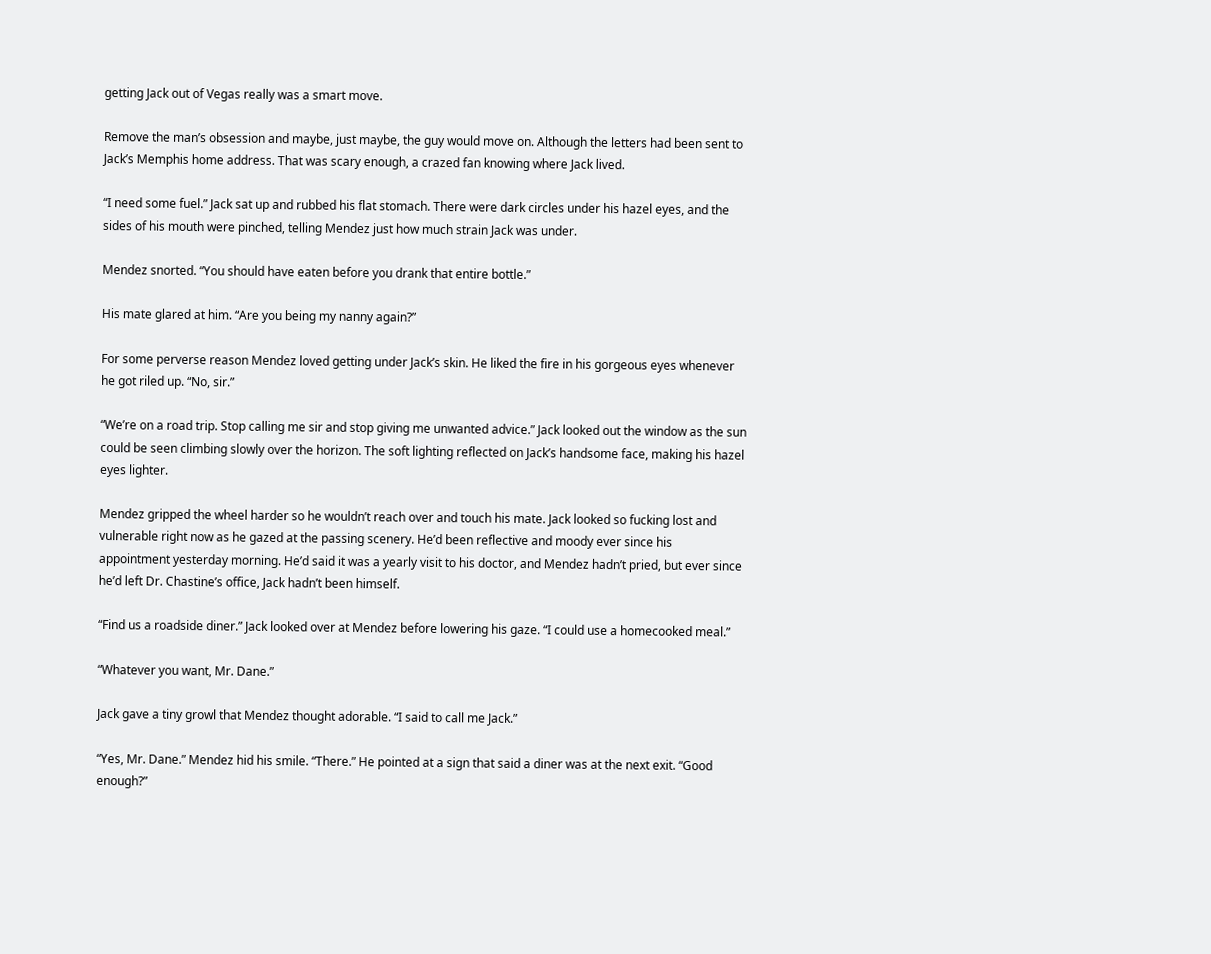getting Jack out of Vegas really was a smart move.

Remove the man’s obsession and maybe, just maybe, the guy would move on. Although the letters had been sent to Jack’s Memphis home address. That was scary enough, a crazed fan knowing where Jack lived.

“I need some fuel.” Jack sat up and rubbed his flat stomach. There were dark circles under his hazel eyes, and the sides of his mouth were pinched, telling Mendez just how much strain Jack was under.

Mendez snorted. “You should have eaten before you drank that entire bottle.”

His mate glared at him. “Are you being my nanny again?”

For some perverse reason Mendez loved getting under Jack’s skin. He liked the fire in his gorgeous eyes whenever he got riled up. “No, sir.”

“We’re on a road trip. Stop calling me sir and stop giving me unwanted advice.” Jack looked out the window as the sun could be seen climbing slowly over the horizon. The soft lighting reflected on Jack’s handsome face, making his hazel eyes lighter.

Mendez gripped the wheel harder so he wouldn’t reach over and touch his mate. Jack looked so fucking lost and vulnerable right now as he gazed at the passing scenery. He’d been reflective and moody ever since his appointment yesterday morning. He’d said it was a yearly visit to his doctor, and Mendez hadn’t pried, but ever since he’d left Dr. Chastine’s office, Jack hadn’t been himself.

“Find us a roadside diner.” Jack looked over at Mendez before lowering his gaze. “I could use a homecooked meal.”

“Whatever you want, Mr. Dane.”

Jack gave a tiny growl that Mendez thought adorable. “I said to call me Jack.”

“Yes, Mr. Dane.” Mendez hid his smile. “There.” He pointed at a sign that said a diner was at the next exit. “Good enough?”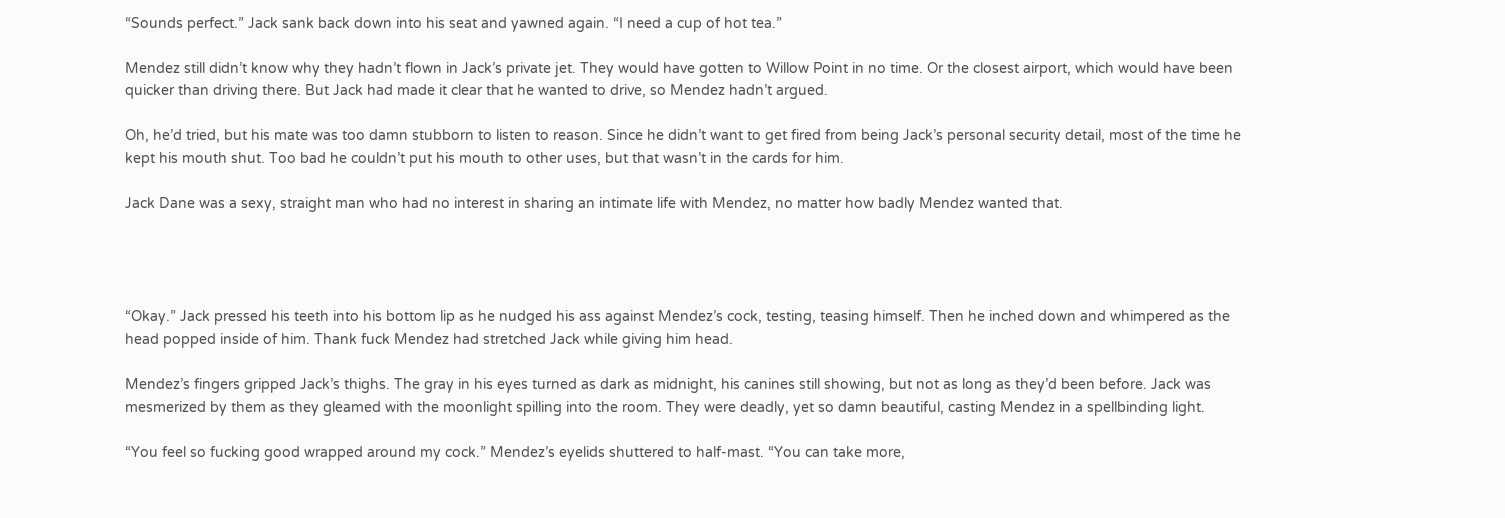“Sounds perfect.” Jack sank back down into his seat and yawned again. “I need a cup of hot tea.”

Mendez still didn’t know why they hadn’t flown in Jack’s private jet. They would have gotten to Willow Point in no time. Or the closest airport, which would have been quicker than driving there. But Jack had made it clear that he wanted to drive, so Mendez hadn’t argued.

Oh, he’d tried, but his mate was too damn stubborn to listen to reason. Since he didn’t want to get fired from being Jack’s personal security detail, most of the time he kept his mouth shut. Too bad he couldn’t put his mouth to other uses, but that wasn’t in the cards for him.

Jack Dane was a sexy, straight man who had no interest in sharing an intimate life with Mendez, no matter how badly Mendez wanted that.




“Okay.” Jack pressed his teeth into his bottom lip as he nudged his ass against Mendez’s cock, testing, teasing himself. Then he inched down and whimpered as the head popped inside of him. Thank fuck Mendez had stretched Jack while giving him head.

Mendez’s fingers gripped Jack’s thighs. The gray in his eyes turned as dark as midnight, his canines still showing, but not as long as they’d been before. Jack was mesmerized by them as they gleamed with the moonlight spilling into the room. They were deadly, yet so damn beautiful, casting Mendez in a spellbinding light.

“You feel so fucking good wrapped around my cock.” Mendez’s eyelids shuttered to half-mast. “You can take more,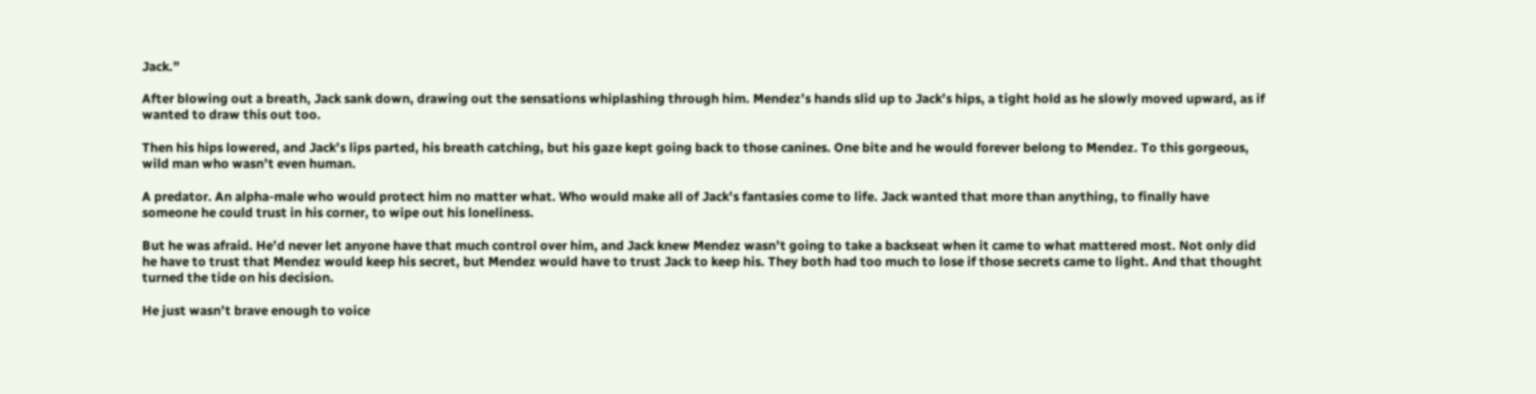Jack.”

After blowing out a breath, Jack sank down, drawing out the sensations whiplashing through him. Mendez’s hands slid up to Jack’s hips, a tight hold as he slowly moved upward, as if wanted to draw this out too.

Then his hips lowered, and Jack’s lips parted, his breath catching, but his gaze kept going back to those canines. One bite and he would forever belong to Mendez. To this gorgeous, wild man who wasn’t even human.

A predator. An alpha-male who would protect him no matter what. Who would make all of Jack’s fantasies come to life. Jack wanted that more than anything, to finally have someone he could trust in his corner, to wipe out his loneliness.

But he was afraid. He’d never let anyone have that much control over him, and Jack knew Mendez wasn’t going to take a backseat when it came to what mattered most. Not only did he have to trust that Mendez would keep his secret, but Mendez would have to trust Jack to keep his. They both had too much to lose if those secrets came to light. And that thought turned the tide on his decision.

He just wasn’t brave enough to voice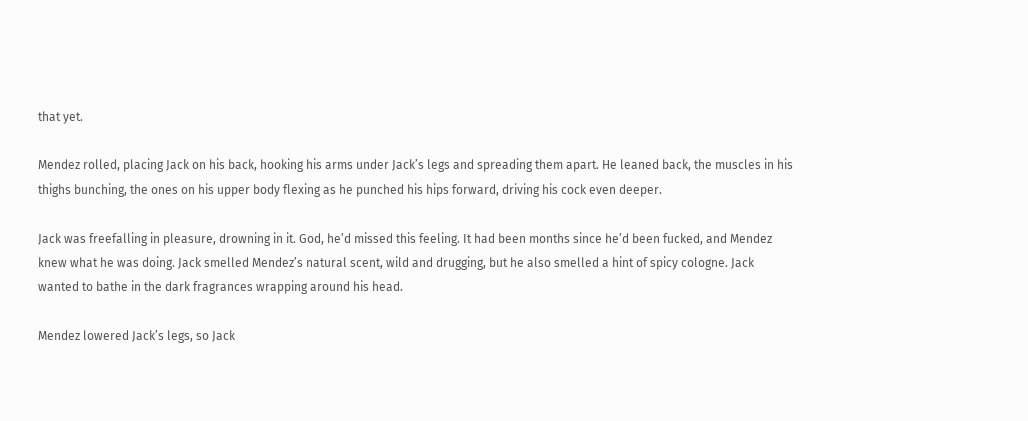that yet.

Mendez rolled, placing Jack on his back, hooking his arms under Jack’s legs and spreading them apart. He leaned back, the muscles in his thighs bunching, the ones on his upper body flexing as he punched his hips forward, driving his cock even deeper.

Jack was freefalling in pleasure, drowning in it. God, he’d missed this feeling. It had been months since he’d been fucked, and Mendez knew what he was doing. Jack smelled Mendez’s natural scent, wild and drugging, but he also smelled a hint of spicy cologne. Jack wanted to bathe in the dark fragrances wrapping around his head.

Mendez lowered Jack’s legs, so Jack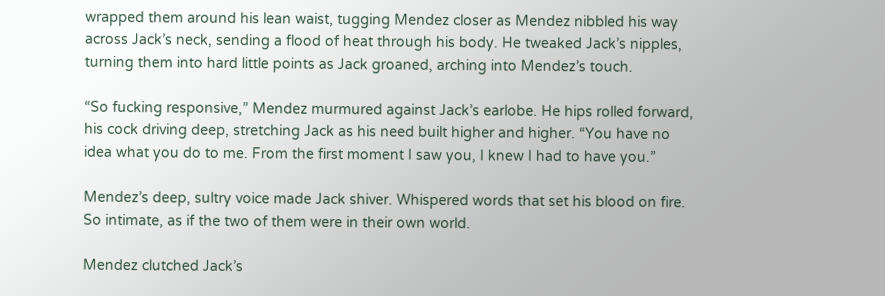wrapped them around his lean waist, tugging Mendez closer as Mendez nibbled his way across Jack’s neck, sending a flood of heat through his body. He tweaked Jack’s nipples, turning them into hard little points as Jack groaned, arching into Mendez’s touch.

“So fucking responsive,” Mendez murmured against Jack’s earlobe. He hips rolled forward, his cock driving deep, stretching Jack as his need built higher and higher. “You have no idea what you do to me. From the first moment I saw you, I knew I had to have you.”

Mendez’s deep, sultry voice made Jack shiver. Whispered words that set his blood on fire. So intimate, as if the two of them were in their own world.

Mendez clutched Jack’s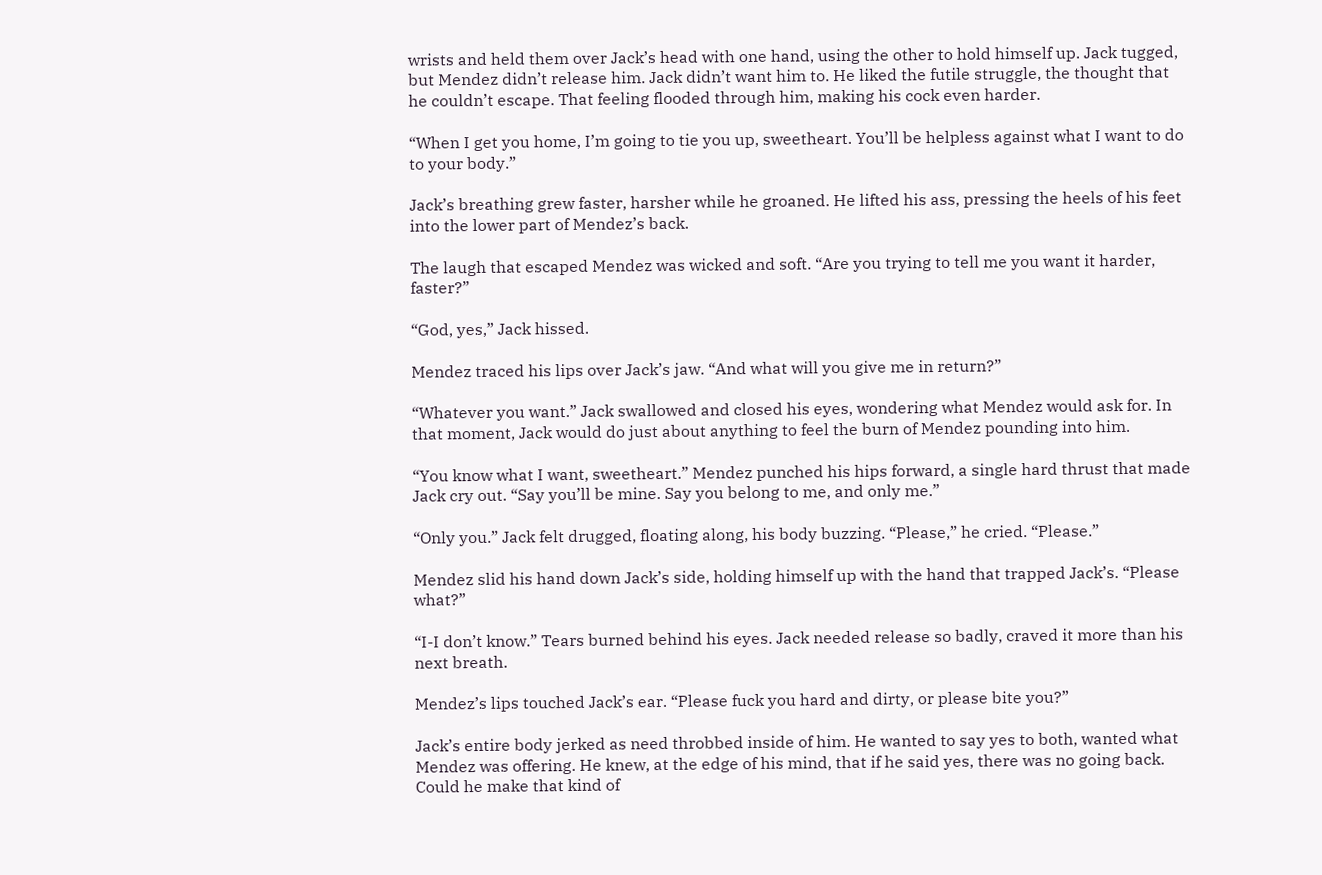wrists and held them over Jack’s head with one hand, using the other to hold himself up. Jack tugged, but Mendez didn’t release him. Jack didn’t want him to. He liked the futile struggle, the thought that he couldn’t escape. That feeling flooded through him, making his cock even harder.

“When I get you home, I’m going to tie you up, sweetheart. You’ll be helpless against what I want to do to your body.”

Jack’s breathing grew faster, harsher while he groaned. He lifted his ass, pressing the heels of his feet into the lower part of Mendez’s back.

The laugh that escaped Mendez was wicked and soft. “Are you trying to tell me you want it harder, faster?”

“God, yes,” Jack hissed.

Mendez traced his lips over Jack’s jaw. “And what will you give me in return?”

“Whatever you want.” Jack swallowed and closed his eyes, wondering what Mendez would ask for. In that moment, Jack would do just about anything to feel the burn of Mendez pounding into him.

“You know what I want, sweetheart.” Mendez punched his hips forward, a single hard thrust that made Jack cry out. “Say you’ll be mine. Say you belong to me, and only me.”

“Only you.” Jack felt drugged, floating along, his body buzzing. “Please,” he cried. “Please.”

Mendez slid his hand down Jack’s side, holding himself up with the hand that trapped Jack’s. “Please what?”

“I-I don’t know.” Tears burned behind his eyes. Jack needed release so badly, craved it more than his next breath.

Mendez’s lips touched Jack’s ear. “Please fuck you hard and dirty, or please bite you?”

Jack’s entire body jerked as need throbbed inside of him. He wanted to say yes to both, wanted what Mendez was offering. He knew, at the edge of his mind, that if he said yes, there was no going back. Could he make that kind of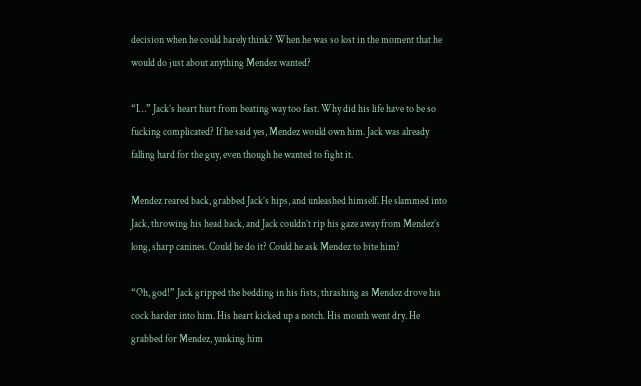decision when he could barely think? When he was so lost in the moment that he would do just about anything Mendez wanted?

“I…” Jack’s heart hurt from beating way too fast. Why did his life have to be so fucking complicated? If he said yes, Mendez would own him. Jack was already falling hard for the guy, even though he wanted to fight it.

Mendez reared back, grabbed Jack’s hips, and unleashed himself. He slammed into Jack, throwing his head back, and Jack couldn’t rip his gaze away from Mendez’s long, sharp canines. Could he do it? Could he ask Mendez to bite him?

“Oh, god!” Jack gripped the bedding in his fists, thrashing as Mendez drove his cock harder into him. His heart kicked up a notch. His mouth went dry. He grabbed for Mendez, yanking him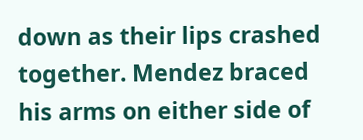down as their lips crashed together. Mendez braced his arms on either side of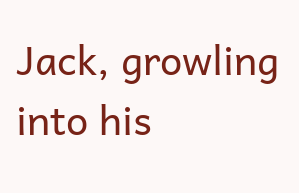Jack, growling into his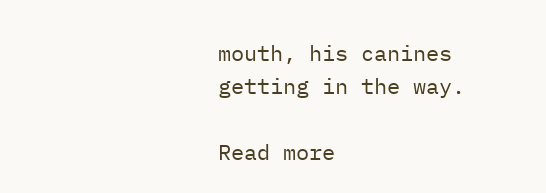mouth, his canines getting in the way.

Read more